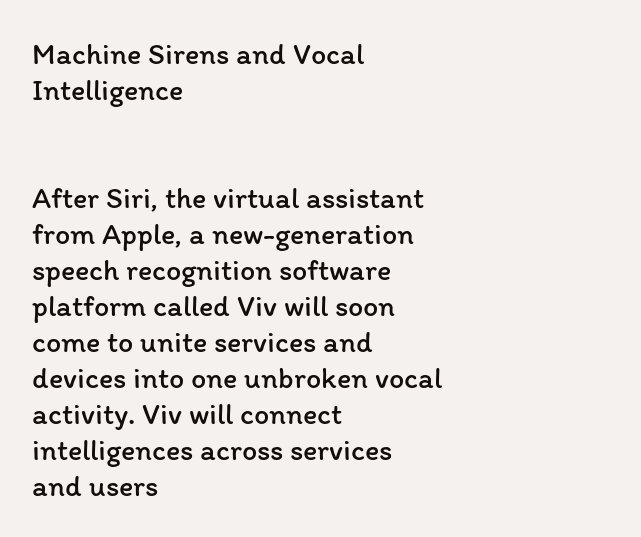Machine Sirens and Vocal Intelligence


After Siri, the virtual assistant from Apple, a new-generation speech recognition software platform called Viv will soon come to unite services and devices into one unbroken vocal activity. Viv will connect intelligences across services and users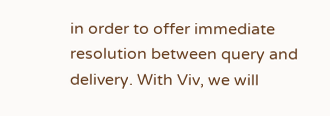in order to offer immediate resolution between query and delivery. With Viv, we will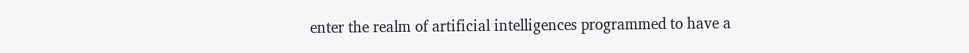enter the realm of artificial intelligences programmed to have a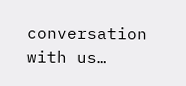conversation with us…